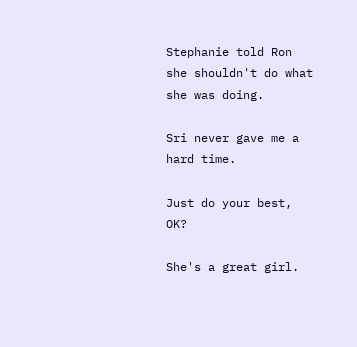Stephanie told Ron she shouldn't do what she was doing.

Sri never gave me a hard time.

Just do your best, OK?

She's a great girl.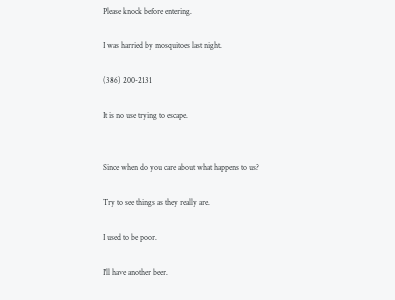Please knock before entering.

I was harried by mosquitoes last night.

(386) 200-2131

It is no use trying to escape.


Since when do you care about what happens to us?

Try to see things as they really are.

I used to be poor.

I'll have another beer.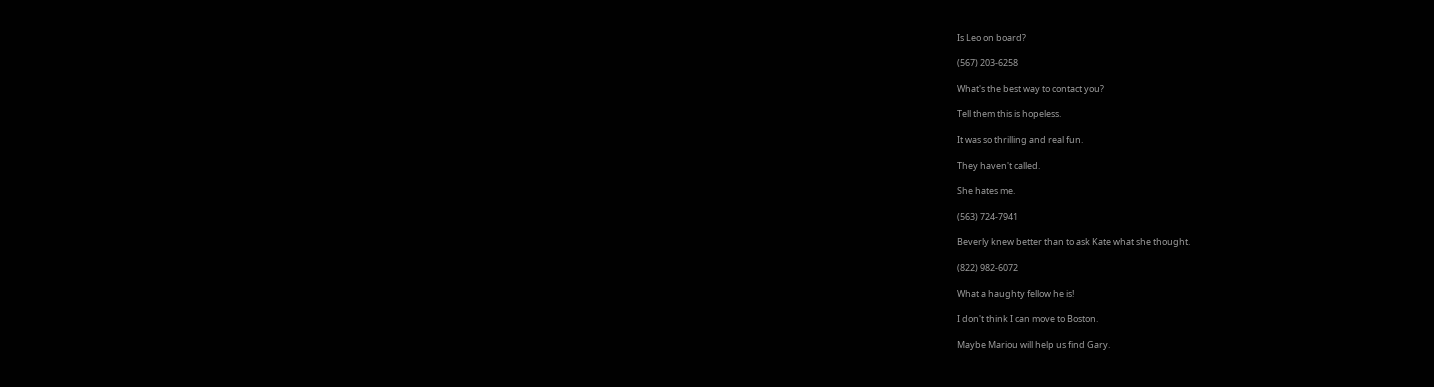Is Leo on board?

(567) 203-6258

What's the best way to contact you?

Tell them this is hopeless.

It was so thrilling and real fun.

They haven't called.

She hates me.

(563) 724-7941

Beverly knew better than to ask Kate what she thought.

(822) 982-6072

What a haughty fellow he is!

I don't think I can move to Boston.

Maybe Mariou will help us find Gary.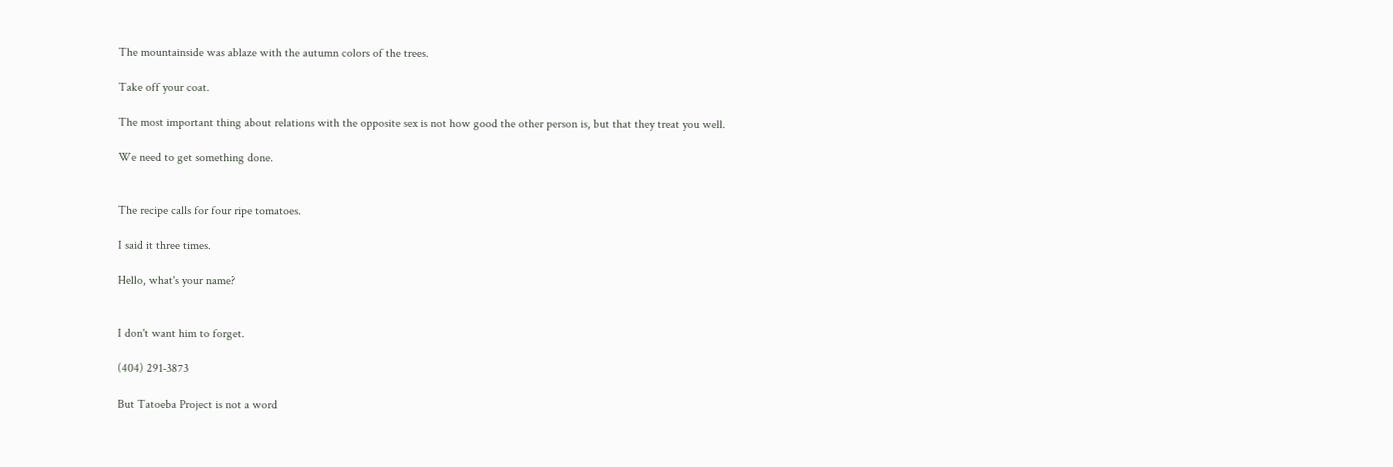The mountainside was ablaze with the autumn colors of the trees.

Take off your coat.

The most important thing about relations with the opposite sex is not how good the other person is, but that they treat you well.

We need to get something done.


The recipe calls for four ripe tomatoes.

I said it three times.

Hello, what's your name?


I don't want him to forget.

(404) 291-3873

But Tatoeba Project is not a word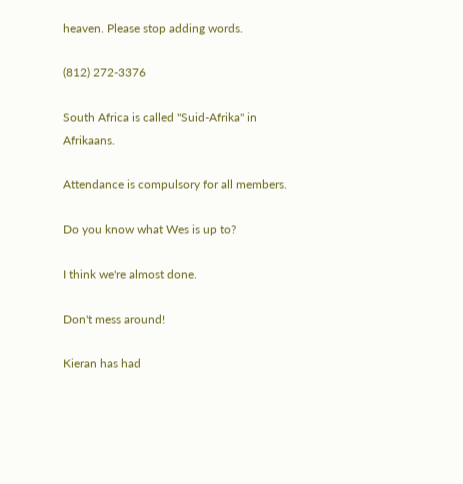heaven. Please stop adding words.

(812) 272-3376

South Africa is called "Suid-Afrika" in Afrikaans.

Attendance is compulsory for all members.

Do you know what Wes is up to?

I think we're almost done.

Don't mess around!

Kieran has had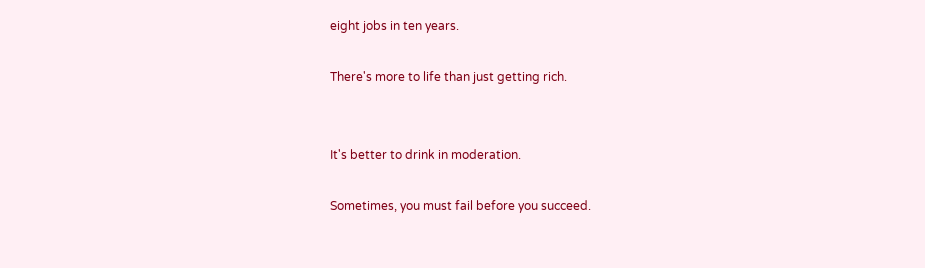eight jobs in ten years.

There's more to life than just getting rich.


It's better to drink in moderation.

Sometimes, you must fail before you succeed.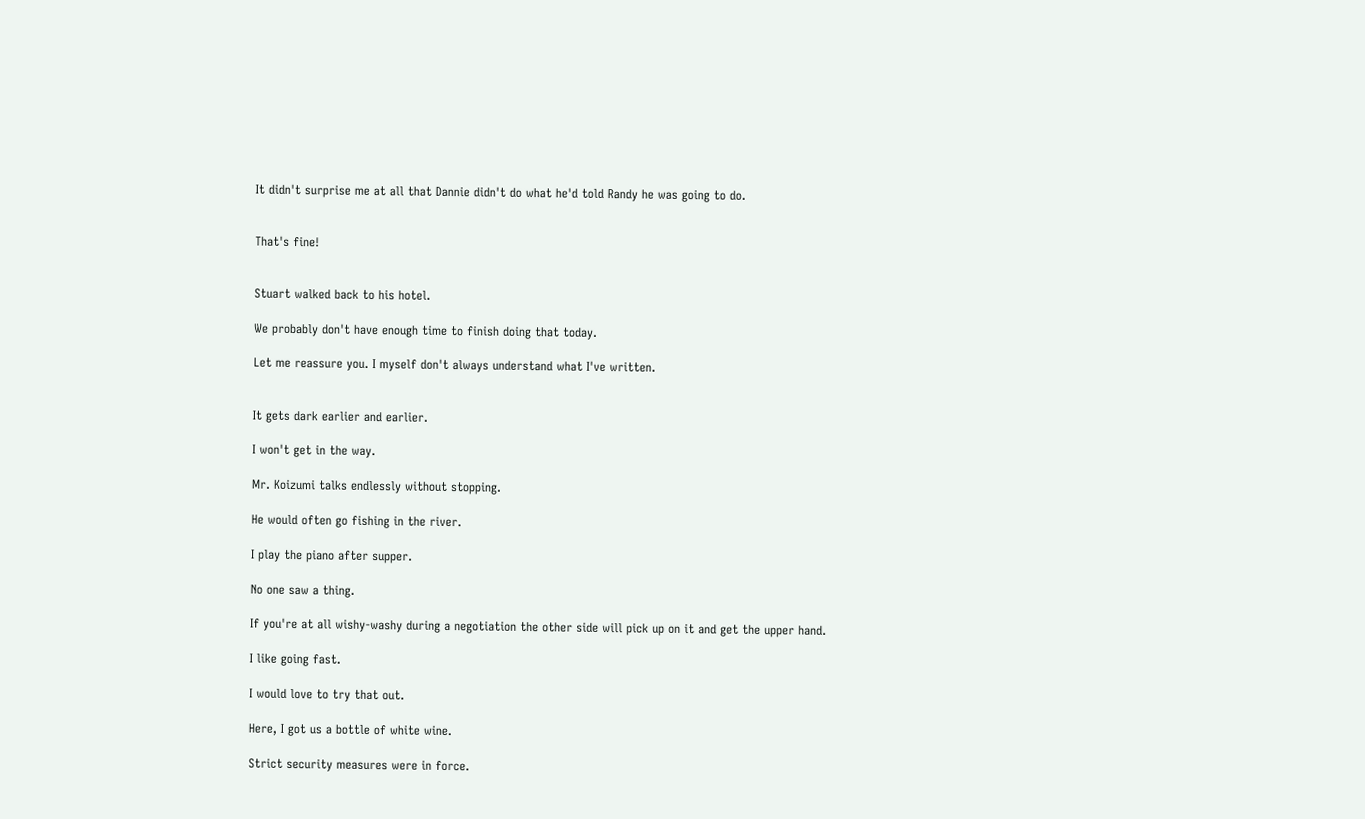It didn't surprise me at all that Dannie didn't do what he'd told Randy he was going to do.


That's fine!


Stuart walked back to his hotel.

We probably don't have enough time to finish doing that today.

Let me reassure you. I myself don't always understand what I've written.


It gets dark earlier and earlier.

I won't get in the way.

Mr. Koizumi talks endlessly without stopping.

He would often go fishing in the river.

I play the piano after supper.

No one saw a thing.

If you're at all wishy-washy during a negotiation the other side will pick up on it and get the upper hand.

I like going fast.

I would love to try that out.

Here, I got us a bottle of white wine.

Strict security measures were in force.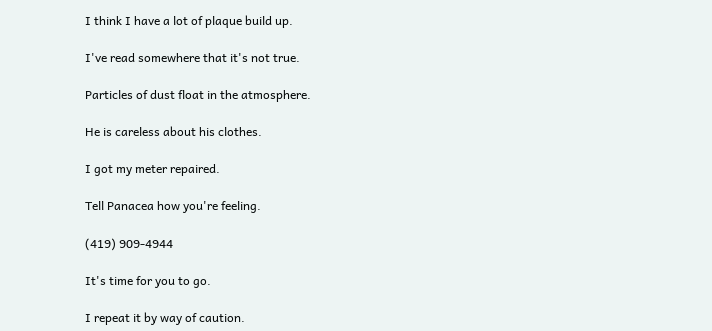I think I have a lot of plaque build up.

I've read somewhere that it's not true.

Particles of dust float in the atmosphere.

He is careless about his clothes.

I got my meter repaired.

Tell Panacea how you're feeling.

(419) 909-4944

It's time for you to go.

I repeat it by way of caution.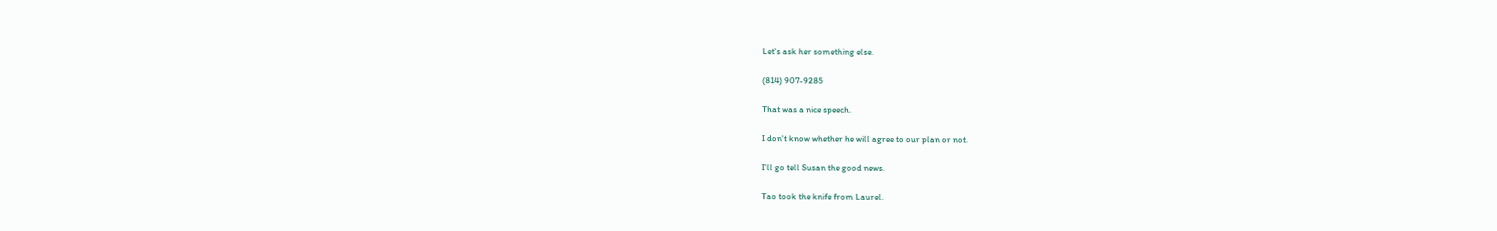Let's ask her something else.

(814) 907-9285

That was a nice speech.

I don't know whether he will agree to our plan or not.

I'll go tell Susan the good news.

Tao took the knife from Laurel.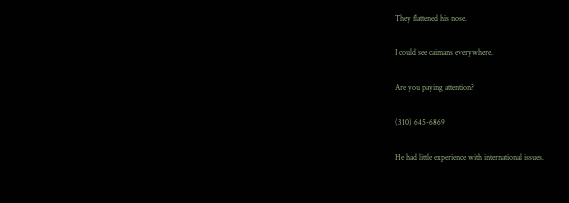They flattened his nose.

I could see caimans everywhere.

Are you paying attention?

(310) 645-6869

He had little experience with international issues.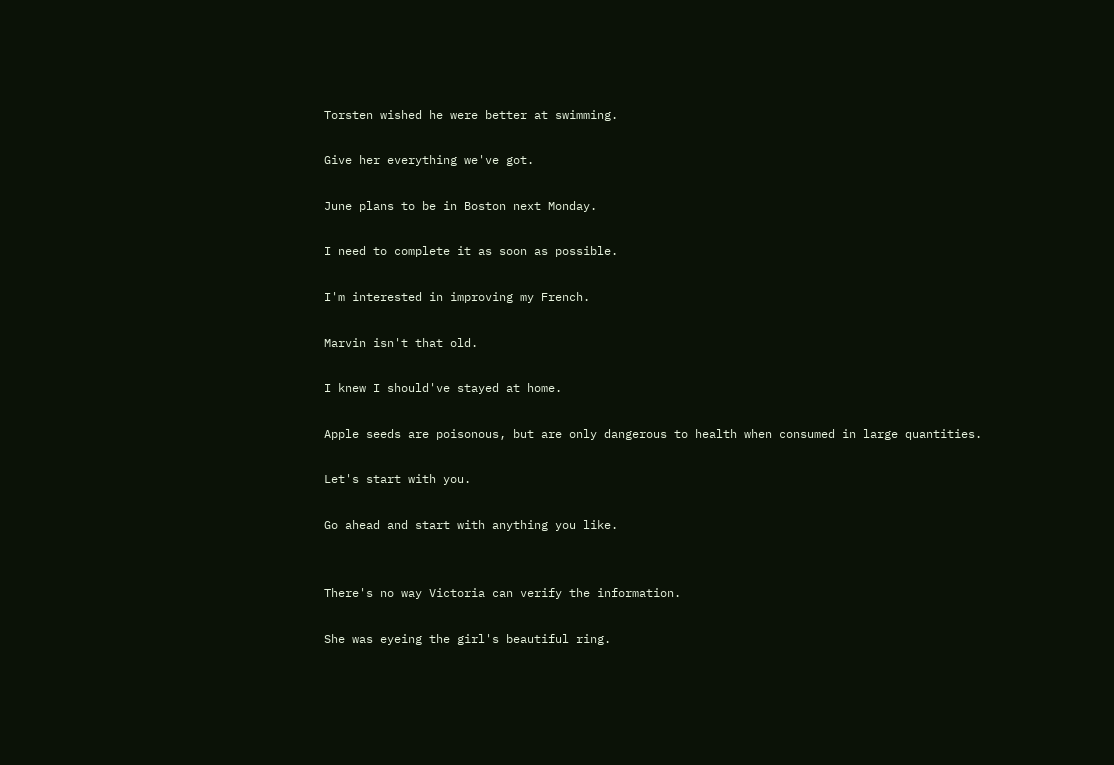Torsten wished he were better at swimming.

Give her everything we've got.

June plans to be in Boston next Monday.

I need to complete it as soon as possible.

I'm interested in improving my French.

Marvin isn't that old.

I knew I should've stayed at home.

Apple seeds are poisonous, but are only dangerous to health when consumed in large quantities.

Let's start with you.

Go ahead and start with anything you like.


There's no way Victoria can verify the information.

She was eyeing the girl's beautiful ring.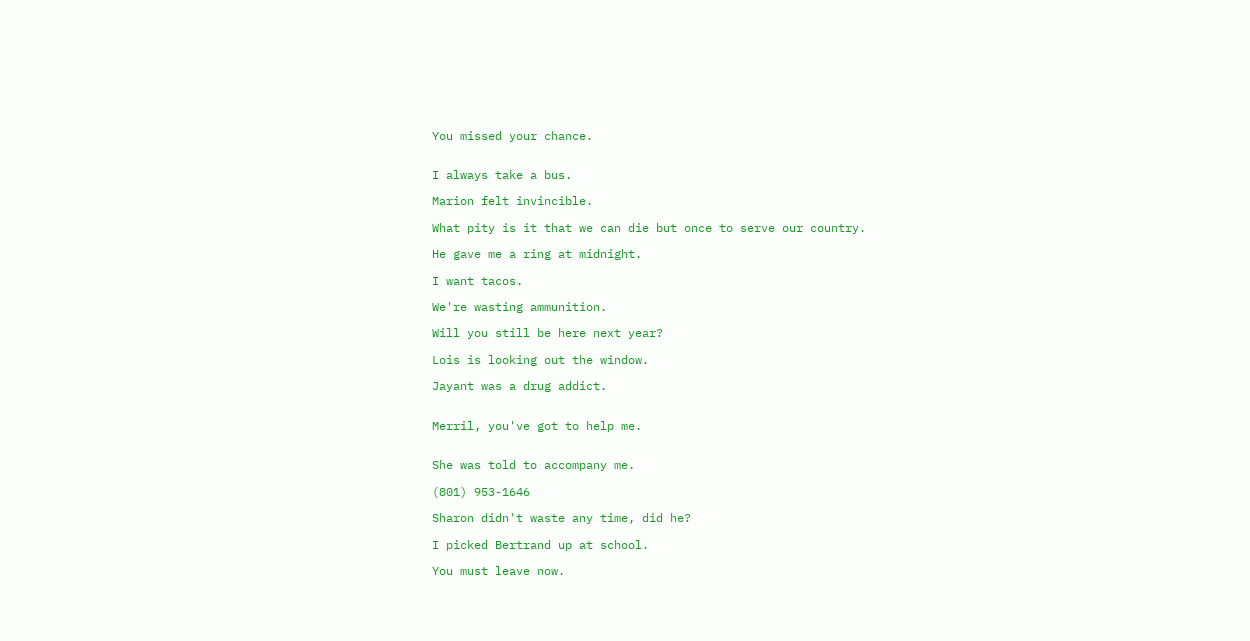You missed your chance.


I always take a bus.

Marion felt invincible.

What pity is it that we can die but once to serve our country.

He gave me a ring at midnight.

I want tacos.

We're wasting ammunition.

Will you still be here next year?

Lois is looking out the window.

Jayant was a drug addict.


Merril, you've got to help me.


She was told to accompany me.

(801) 953-1646

Sharon didn't waste any time, did he?

I picked Bertrand up at school.

You must leave now.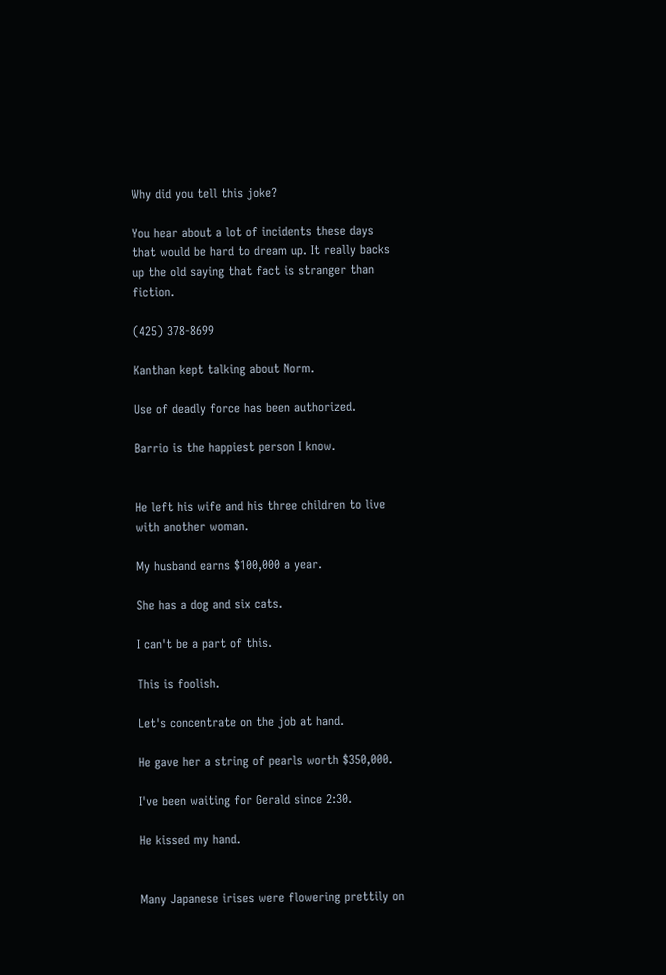Why did you tell this joke?

You hear about a lot of incidents these days that would be hard to dream up. It really backs up the old saying that fact is stranger than fiction.

(425) 378-8699

Kanthan kept talking about Norm.

Use of deadly force has been authorized.

Barrio is the happiest person I know.


He left his wife and his three children to live with another woman.

My husband earns $100,000 a year.

She has a dog and six cats.

I can't be a part of this.

This is foolish.

Let's concentrate on the job at hand.

He gave her a string of pearls worth $350,000.

I've been waiting for Gerald since 2:30.

He kissed my hand.


Many Japanese irises were flowering prettily on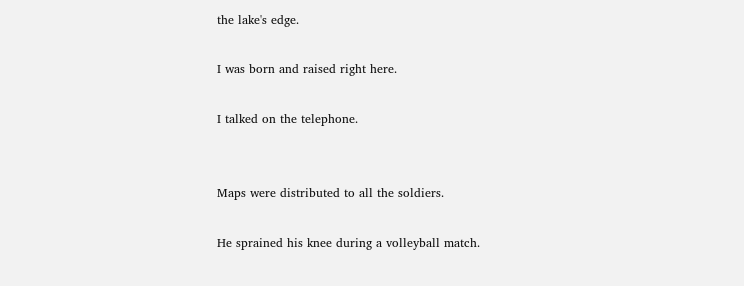the lake's edge.

I was born and raised right here.

I talked on the telephone.


Maps were distributed to all the soldiers.

He sprained his knee during a volleyball match.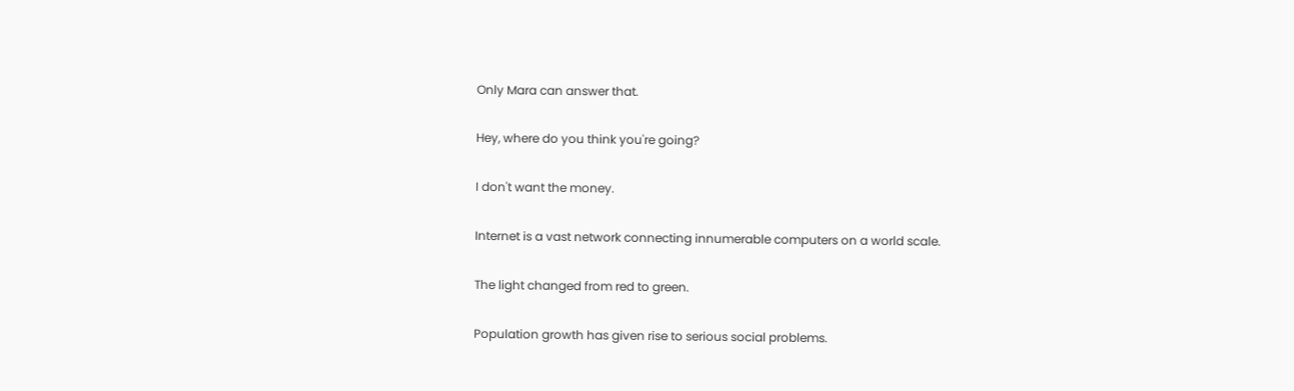Only Mara can answer that.

Hey, where do you think you're going?

I don't want the money.

Internet is a vast network connecting innumerable computers on a world scale.

The light changed from red to green.

Population growth has given rise to serious social problems.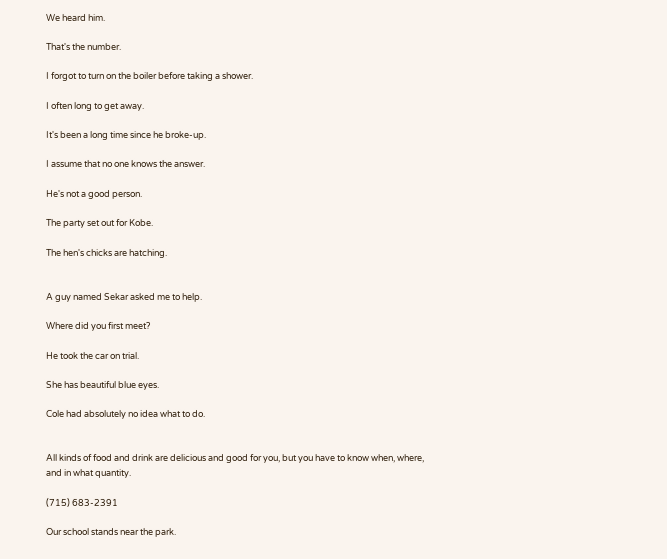We heard him.

That's the number.

I forgot to turn on the boiler before taking a shower.

I often long to get away.

It's been a long time since he broke-up.

I assume that no one knows the answer.

He's not a good person.

The party set out for Kobe.

The hen's chicks are hatching.


A guy named Sekar asked me to help.

Where did you first meet?

He took the car on trial.

She has beautiful blue eyes.

Cole had absolutely no idea what to do.


All kinds of food and drink are delicious and good for you, but you have to know when, where, and in what quantity.

(715) 683-2391

Our school stands near the park.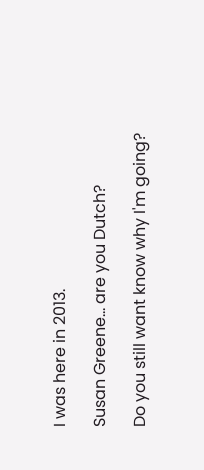I was here in 2013.

Susan Greene... are you Dutch?

Do you still want know why I'm going?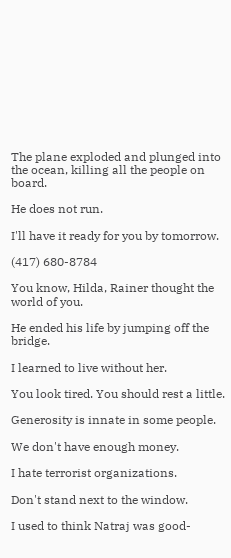The plane exploded and plunged into the ocean, killing all the people on board.

He does not run.

I'll have it ready for you by tomorrow.

(417) 680-8784

You know, Hilda, Rainer thought the world of you.

He ended his life by jumping off the bridge.

I learned to live without her.

You look tired. You should rest a little.

Generosity is innate in some people.

We don't have enough money.

I hate terrorist organizations.

Don't stand next to the window.

I used to think Natraj was good-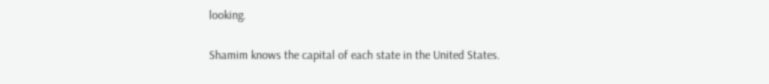looking.

Shamim knows the capital of each state in the United States.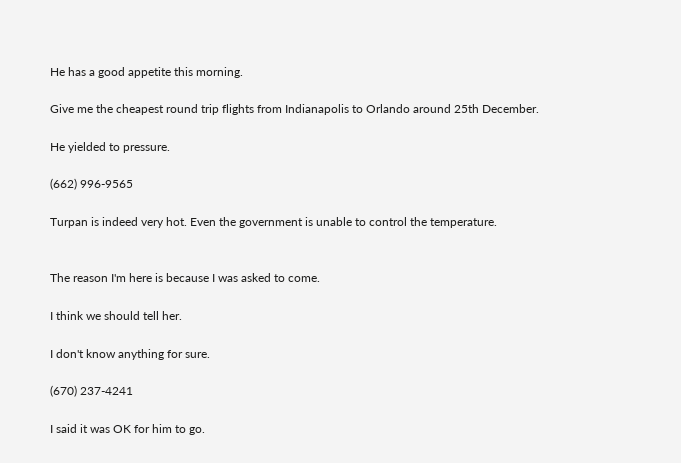He has a good appetite this morning.

Give me the cheapest round trip flights from Indianapolis to Orlando around 25th December.

He yielded to pressure.

(662) 996-9565

Turpan is indeed very hot. Even the government is unable to control the temperature.


The reason I'm here is because I was asked to come.

I think we should tell her.

I don't know anything for sure.

(670) 237-4241

I said it was OK for him to go.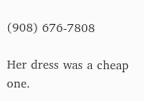(908) 676-7808

Her dress was a cheap one.